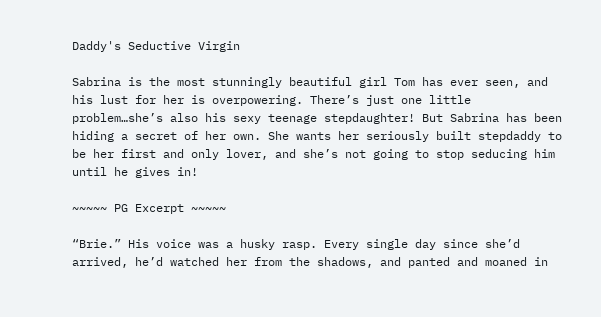Daddy's Seductive Virgin

Sabrina is the most stunningly beautiful girl Tom has ever seen, and his lust for her is overpowering. There’s just one little problem…she’s also his sexy teenage stepdaughter! But Sabrina has been hiding a secret of her own. She wants her seriously built stepdaddy to be her first and only lover, and she’s not going to stop seducing him until he gives in!

~~~~~ PG Excerpt ~~~~~

“Brie.” His voice was a husky rasp. Every single day since she’d arrived, he’d watched her from the shadows, and panted and moaned in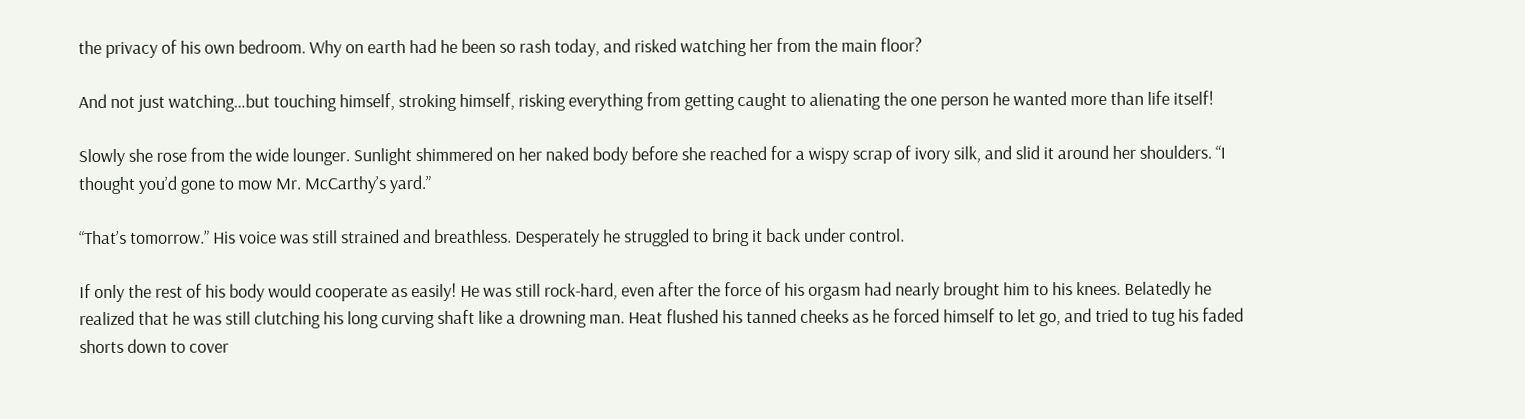the privacy of his own bedroom. Why on earth had he been so rash today, and risked watching her from the main floor?

And not just watching…but touching himself, stroking himself, risking everything from getting caught to alienating the one person he wanted more than life itself!

Slowly she rose from the wide lounger. Sunlight shimmered on her naked body before she reached for a wispy scrap of ivory silk, and slid it around her shoulders. “I thought you’d gone to mow Mr. McCarthy’s yard.”

“That’s tomorrow.” His voice was still strained and breathless. Desperately he struggled to bring it back under control.

If only the rest of his body would cooperate as easily! He was still rock-hard, even after the force of his orgasm had nearly brought him to his knees. Belatedly he realized that he was still clutching his long curving shaft like a drowning man. Heat flushed his tanned cheeks as he forced himself to let go, and tried to tug his faded shorts down to cover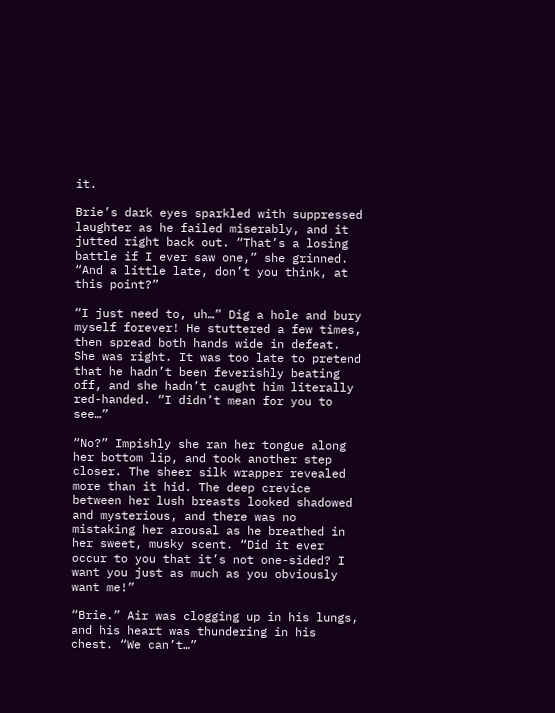it.

Brie’s dark eyes sparkled with suppressed laughter as he failed miserably, and it jutted right back out. “That’s a losing battle if I ever saw one,” she grinned. “And a little late, don’t you think, at this point?”

“I just need to, uh…” Dig a hole and bury myself forever! He stuttered a few times, then spread both hands wide in defeat. She was right. It was too late to pretend that he hadn’t been feverishly beating off, and she hadn’t caught him literally red-handed. “I didn’t mean for you to see…”

“No?” Impishly she ran her tongue along her bottom lip, and took another step closer. The sheer silk wrapper revealed more than it hid. The deep crevice between her lush breasts looked shadowed and mysterious, and there was no mistaking her arousal as he breathed in her sweet, musky scent. “Did it ever occur to you that it’s not one-sided? I want you just as much as you obviously want me!”

“Brie.” Air was clogging up in his lungs, and his heart was thundering in his chest. “We can’t…”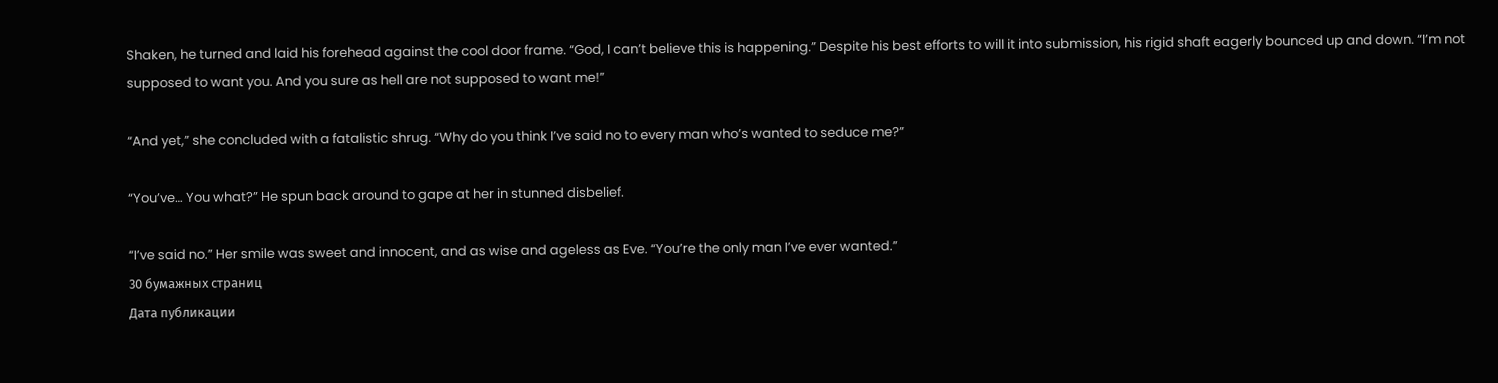Shaken, he turned and laid his forehead against the cool door frame. “God, I can’t believe this is happening.” Despite his best efforts to will it into submission, his rigid shaft eagerly bounced up and down. “I’m not supposed to want you. And you sure as hell are not supposed to want me!”

“And yet,” she concluded with a fatalistic shrug. “Why do you think I’ve said no to every man who’s wanted to seduce me?”

“You’ve… You what?” He spun back around to gape at her in stunned disbelief.

“I’ve said no.” Her smile was sweet and innocent, and as wise and ageless as Eve. “You’re the only man I’ve ever wanted.”
30 бумажных страниц
Дата публикации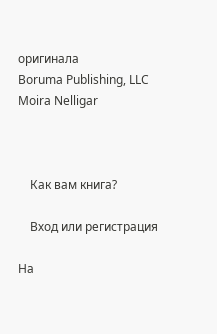оригинала
Boruma Publishing, LLC
Moira Nelligar



    Как вам книга?

    Вход или регистрация

На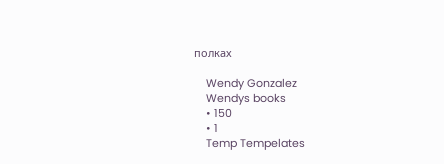полках

    Wendy Gonzalez
    Wendys books
    • 150
    • 1
    Temp Tempelates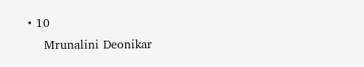• 10
    Mrunalini Deonikar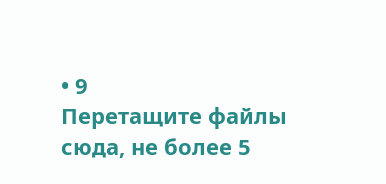• 9
Перетащите файлы сюда, не более 5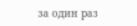за один раз